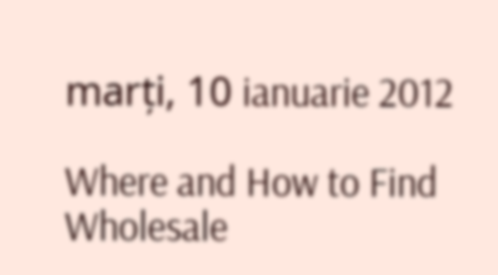marți, 10 ianuarie 2012

Where and How to Find Wholesale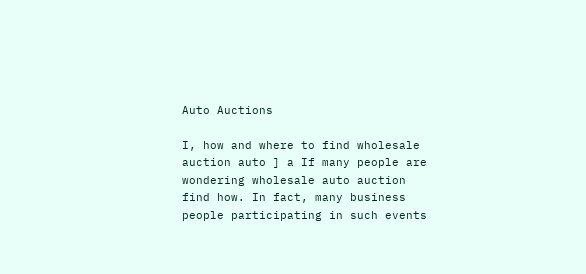Auto Auctions

I, how and where to find wholesale auction auto ] a If many people are wondering wholesale auto auction find how. In fact, many business people participating in such events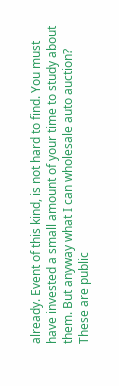already. Event of this kind, is not hard to find. You must have invested a small amount of your time to study about them. But anyway what I can wholesale auto auction? These are public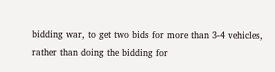bidding war, to get two bids for more than 3-4 vehicles, rather than doing the bidding for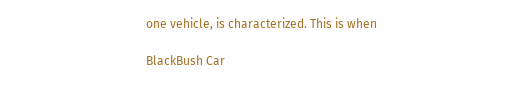one vehicle, is characterized. This is when

BlackBush Car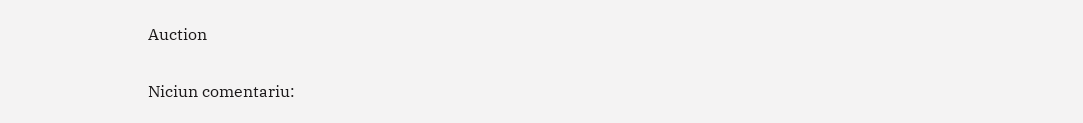Auction

Niciun comentariu: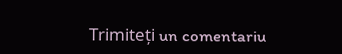Trimiteți un comentariu